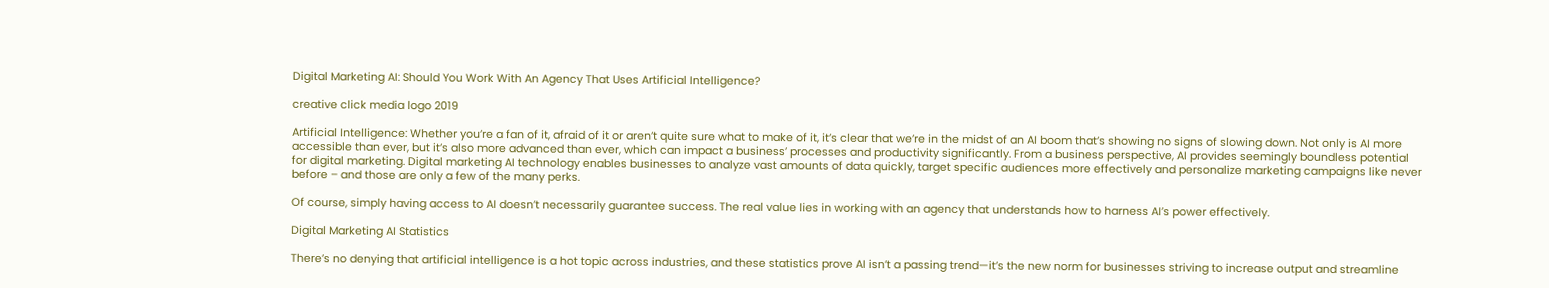Digital Marketing AI: Should You Work With An Agency That Uses Artificial Intelligence?

creative click media logo 2019

Artificial Intelligence: Whether you’re a fan of it, afraid of it or aren’t quite sure what to make of it, it’s clear that we’re in the midst of an AI boom that’s showing no signs of slowing down. Not only is AI more accessible than ever, but it’s also more advanced than ever, which can impact a business’ processes and productivity significantly. From a business perspective, AI provides seemingly boundless potential for digital marketing. Digital marketing AI technology enables businesses to analyze vast amounts of data quickly, target specific audiences more effectively and personalize marketing campaigns like never before – and those are only a few of the many perks.

Of course, simply having access to AI doesn’t necessarily guarantee success. The real value lies in working with an agency that understands how to harness AI’s power effectively.

Digital Marketing AI Statistics

There’s no denying that artificial intelligence is a hot topic across industries, and these statistics prove AI isn’t a passing trend—it’s the new norm for businesses striving to increase output and streamline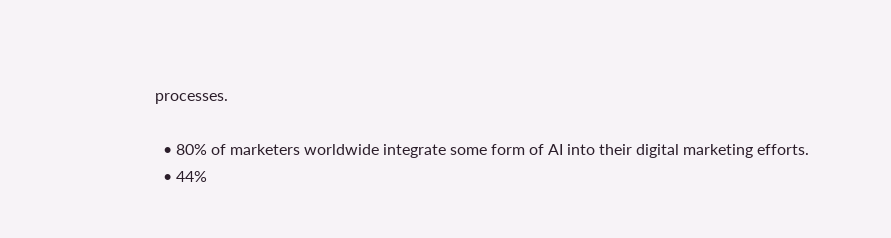processes.

  • 80% of marketers worldwide integrate some form of AI into their digital marketing efforts.
  • 44%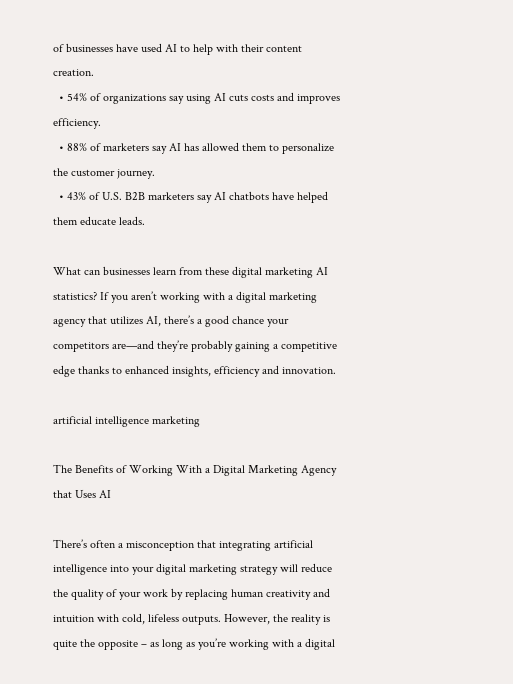of businesses have used AI to help with their content creation.
  • 54% of organizations say using AI cuts costs and improves efficiency.
  • 88% of marketers say AI has allowed them to personalize the customer journey.
  • 43% of U.S. B2B marketers say AI chatbots have helped them educate leads.

What can businesses learn from these digital marketing AI statistics? If you aren’t working with a digital marketing agency that utilizes AI, there’s a good chance your competitors are—and they’re probably gaining a competitive edge thanks to enhanced insights, efficiency and innovation.

artificial intelligence marketing

The Benefits of Working With a Digital Marketing Agency that Uses AI

There’s often a misconception that integrating artificial intelligence into your digital marketing strategy will reduce the quality of your work by replacing human creativity and intuition with cold, lifeless outputs. However, the reality is quite the opposite – as long as you’re working with a digital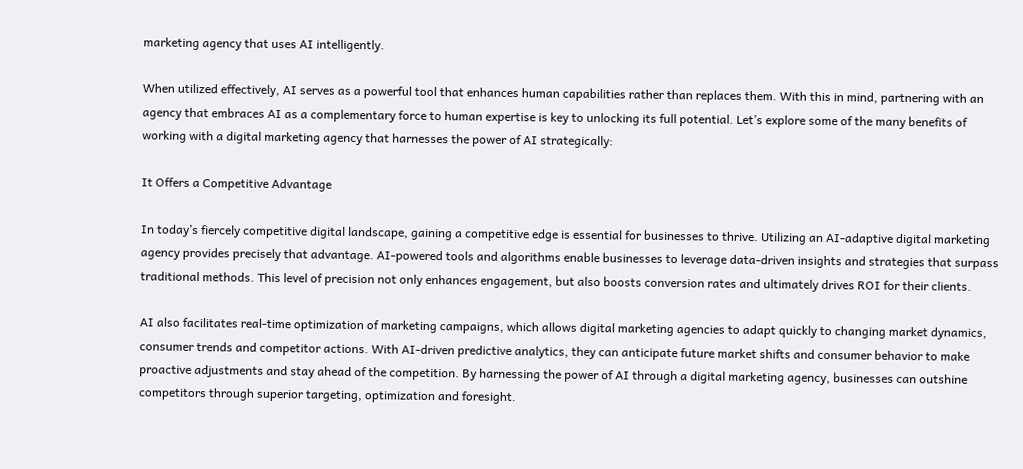marketing agency that uses AI intelligently.

When utilized effectively, AI serves as a powerful tool that enhances human capabilities rather than replaces them. With this in mind, partnering with an agency that embraces AI as a complementary force to human expertise is key to unlocking its full potential. Let’s explore some of the many benefits of working with a digital marketing agency that harnesses the power of AI strategically:

It Offers a Competitive Advantage

In today’s fiercely competitive digital landscape, gaining a competitive edge is essential for businesses to thrive. Utilizing an AI-adaptive digital marketing agency provides precisely that advantage. AI-powered tools and algorithms enable businesses to leverage data-driven insights and strategies that surpass traditional methods. This level of precision not only enhances engagement, but also boosts conversion rates and ultimately drives ROI for their clients.

AI also facilitates real-time optimization of marketing campaigns, which allows digital marketing agencies to adapt quickly to changing market dynamics, consumer trends and competitor actions. With AI-driven predictive analytics, they can anticipate future market shifts and consumer behavior to make proactive adjustments and stay ahead of the competition. By harnessing the power of AI through a digital marketing agency, businesses can outshine competitors through superior targeting, optimization and foresight.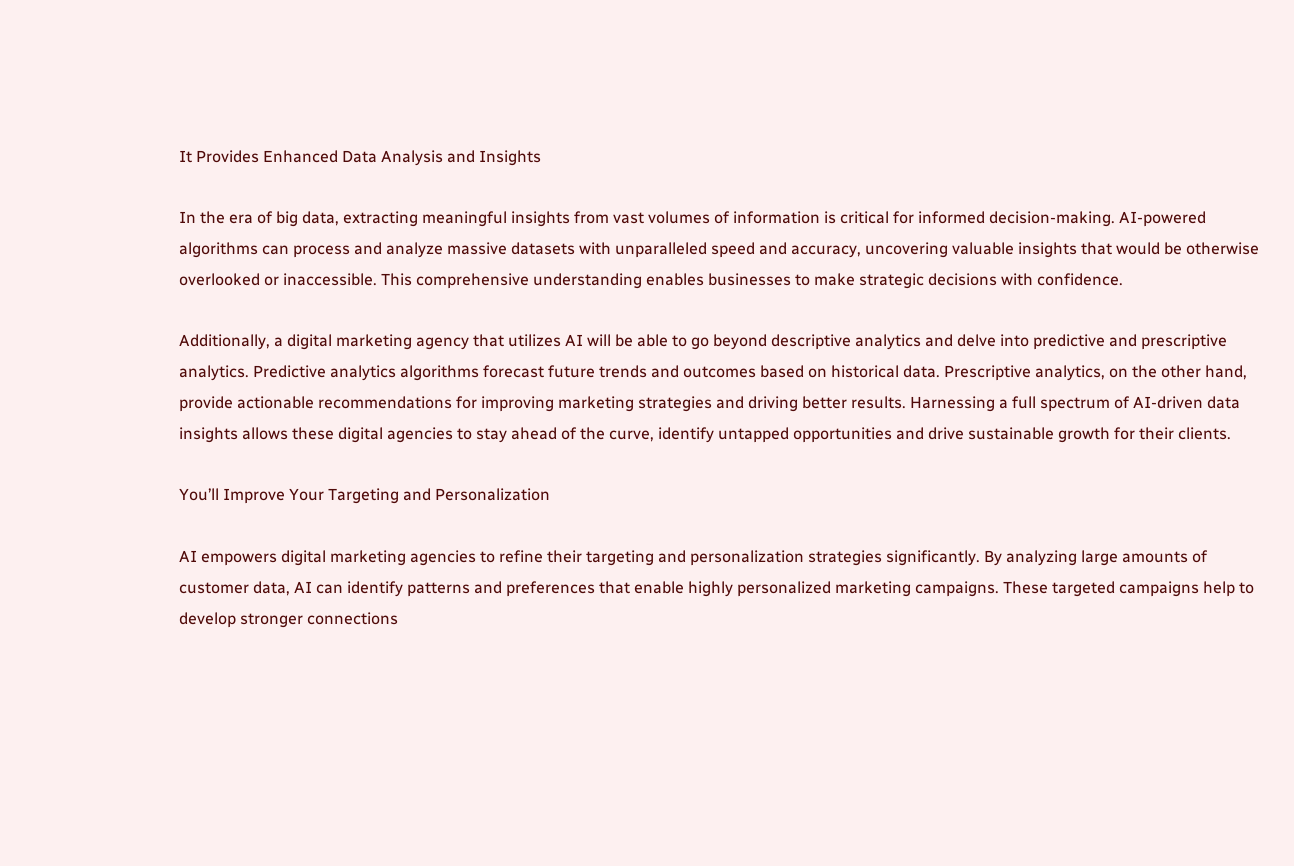It Provides Enhanced Data Analysis and Insights

In the era of big data, extracting meaningful insights from vast volumes of information is critical for informed decision-making. AI-powered algorithms can process and analyze massive datasets with unparalleled speed and accuracy, uncovering valuable insights that would be otherwise overlooked or inaccessible. This comprehensive understanding enables businesses to make strategic decisions with confidence.

Additionally, a digital marketing agency that utilizes AI will be able to go beyond descriptive analytics and delve into predictive and prescriptive analytics. Predictive analytics algorithms forecast future trends and outcomes based on historical data. Prescriptive analytics, on the other hand, provide actionable recommendations for improving marketing strategies and driving better results. Harnessing a full spectrum of AI-driven data insights allows these digital agencies to stay ahead of the curve, identify untapped opportunities and drive sustainable growth for their clients.

You’ll Improve Your Targeting and Personalization

AI empowers digital marketing agencies to refine their targeting and personalization strategies significantly. By analyzing large amounts of customer data, AI can identify patterns and preferences that enable highly personalized marketing campaigns. These targeted campaigns help to develop stronger connections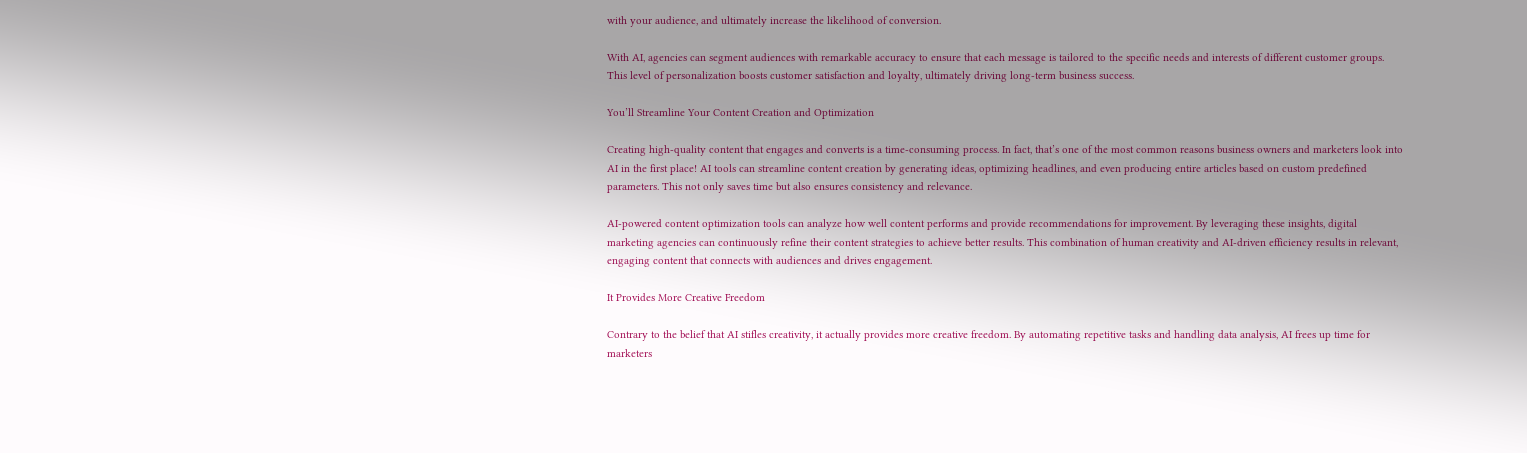with your audience, and ultimately increase the likelihood of conversion.

With AI, agencies can segment audiences with remarkable accuracy to ensure that each message is tailored to the specific needs and interests of different customer groups. This level of personalization boosts customer satisfaction and loyalty, ultimately driving long-term business success.

You’ll Streamline Your Content Creation and Optimization

Creating high-quality content that engages and converts is a time-consuming process. In fact, that’s one of the most common reasons business owners and marketers look into AI in the first place! AI tools can streamline content creation by generating ideas, optimizing headlines, and even producing entire articles based on custom predefined parameters. This not only saves time but also ensures consistency and relevance.

AI-powered content optimization tools can analyze how well content performs and provide recommendations for improvement. By leveraging these insights, digital marketing agencies can continuously refine their content strategies to achieve better results. This combination of human creativity and AI-driven efficiency results in relevant, engaging content that connects with audiences and drives engagement.

It Provides More Creative Freedom

Contrary to the belief that AI stifles creativity, it actually provides more creative freedom. By automating repetitive tasks and handling data analysis, AI frees up time for marketers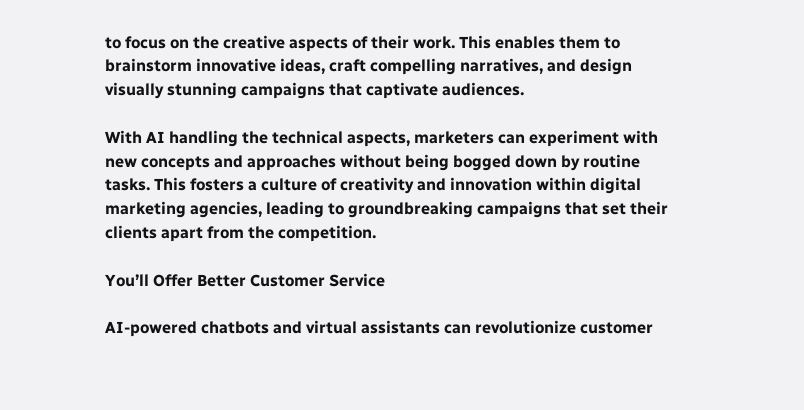to focus on the creative aspects of their work. This enables them to brainstorm innovative ideas, craft compelling narratives, and design visually stunning campaigns that captivate audiences.

With AI handling the technical aspects, marketers can experiment with new concepts and approaches without being bogged down by routine tasks. This fosters a culture of creativity and innovation within digital marketing agencies, leading to groundbreaking campaigns that set their clients apart from the competition.

You’ll Offer Better Customer Service

AI-powered chatbots and virtual assistants can revolutionize customer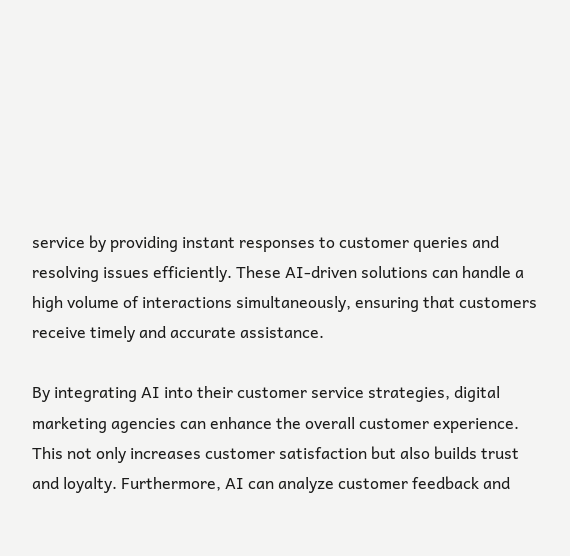service by providing instant responses to customer queries and resolving issues efficiently. These AI-driven solutions can handle a high volume of interactions simultaneously, ensuring that customers receive timely and accurate assistance.

By integrating AI into their customer service strategies, digital marketing agencies can enhance the overall customer experience. This not only increases customer satisfaction but also builds trust and loyalty. Furthermore, AI can analyze customer feedback and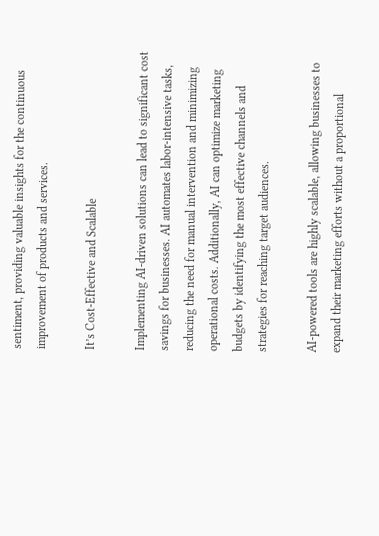sentiment, providing valuable insights for the continuous improvement of products and services.

It’s Cost-Effective and Scalable

Implementing AI-driven solutions can lead to significant cost savings for businesses. AI automates labor-intensive tasks, reducing the need for manual intervention and minimizing operational costs. Additionally, AI can optimize marketing budgets by identifying the most effective channels and strategies for reaching target audiences.

AI-powered tools are highly scalable, allowing businesses to expand their marketing efforts without a proportional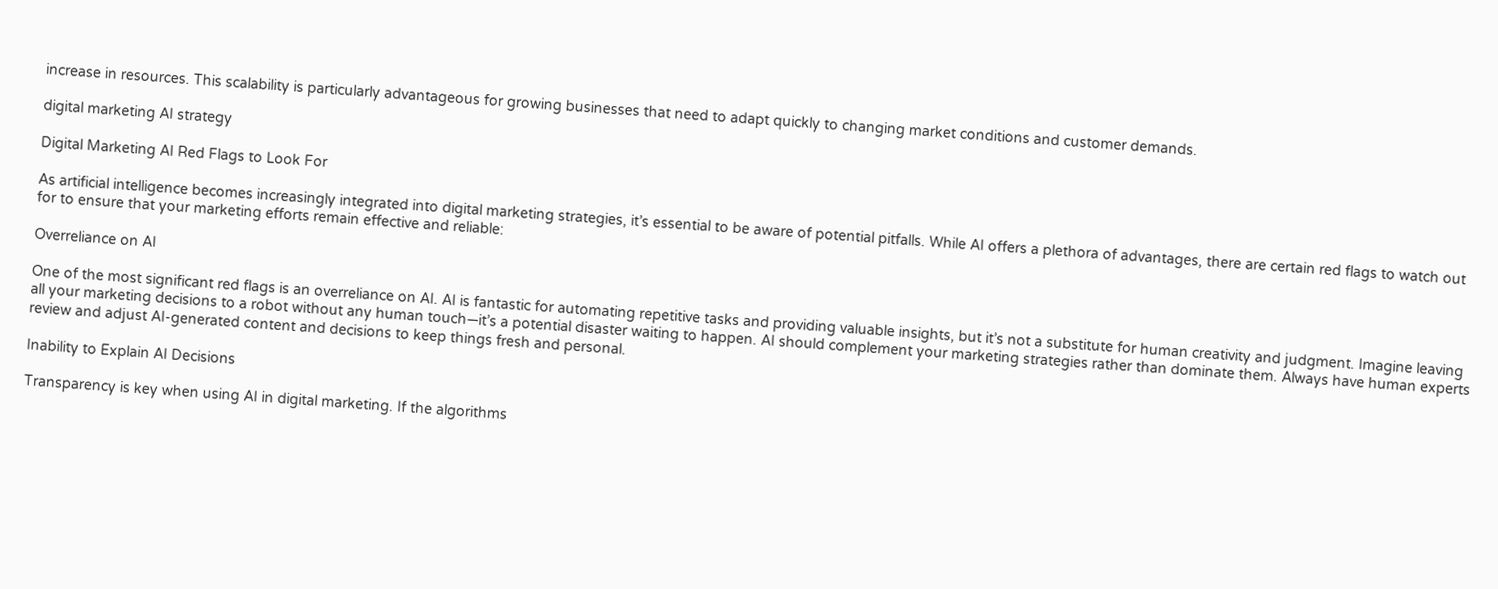increase in resources. This scalability is particularly advantageous for growing businesses that need to adapt quickly to changing market conditions and customer demands.

digital marketing AI strategy

Digital Marketing AI Red Flags to Look For

As artificial intelligence becomes increasingly integrated into digital marketing strategies, it’s essential to be aware of potential pitfalls. While AI offers a plethora of advantages, there are certain red flags to watch out for to ensure that your marketing efforts remain effective and reliable:

Overreliance on AI

One of the most significant red flags is an overreliance on AI. AI is fantastic for automating repetitive tasks and providing valuable insights, but it’s not a substitute for human creativity and judgment. Imagine leaving all your marketing decisions to a robot without any human touch—it’s a potential disaster waiting to happen. AI should complement your marketing strategies rather than dominate them. Always have human experts review and adjust AI-generated content and decisions to keep things fresh and personal.

Inability to Explain AI Decisions

Transparency is key when using AI in digital marketing. If the algorithms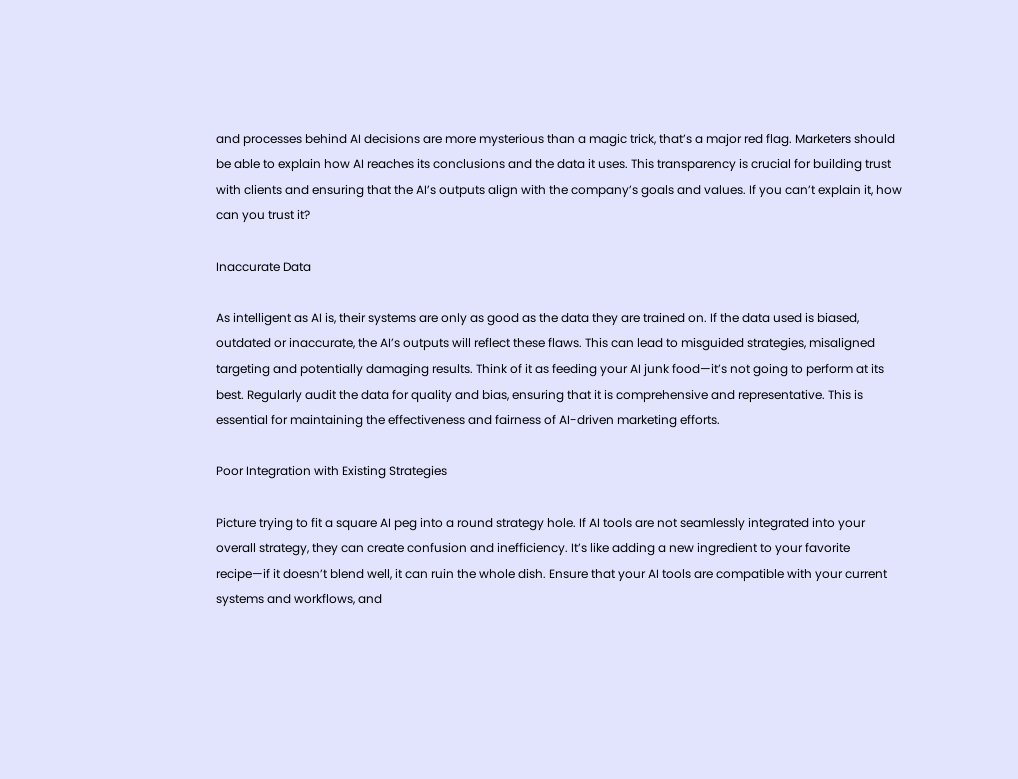and processes behind AI decisions are more mysterious than a magic trick, that’s a major red flag. Marketers should be able to explain how AI reaches its conclusions and the data it uses. This transparency is crucial for building trust with clients and ensuring that the AI’s outputs align with the company’s goals and values. If you can’t explain it, how can you trust it?

Inaccurate Data

As intelligent as AI is, their systems are only as good as the data they are trained on. If the data used is biased, outdated or inaccurate, the AI’s outputs will reflect these flaws. This can lead to misguided strategies, misaligned targeting and potentially damaging results. Think of it as feeding your AI junk food—it’s not going to perform at its best. Regularly audit the data for quality and bias, ensuring that it is comprehensive and representative. This is essential for maintaining the effectiveness and fairness of AI-driven marketing efforts.

Poor Integration with Existing Strategies

Picture trying to fit a square AI peg into a round strategy hole. If AI tools are not seamlessly integrated into your overall strategy, they can create confusion and inefficiency. It’s like adding a new ingredient to your favorite recipe—if it doesn’t blend well, it can ruin the whole dish. Ensure that your AI tools are compatible with your current systems and workflows, and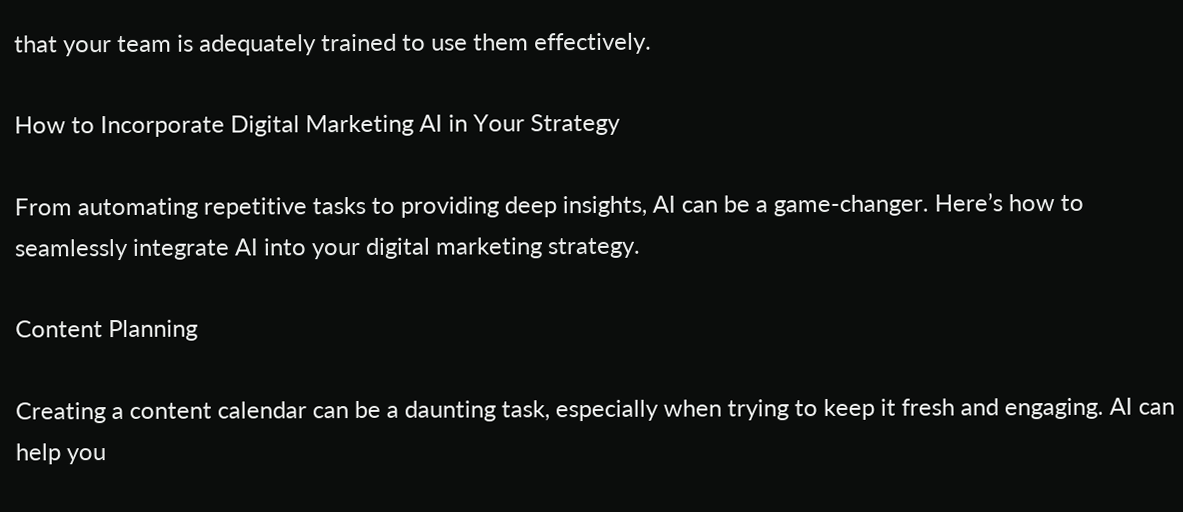that your team is adequately trained to use them effectively.

How to Incorporate Digital Marketing AI in Your Strategy

From automating repetitive tasks to providing deep insights, AI can be a game-changer. Here’s how to seamlessly integrate AI into your digital marketing strategy.

Content Planning

Creating a content calendar can be a daunting task, especially when trying to keep it fresh and engaging. AI can help you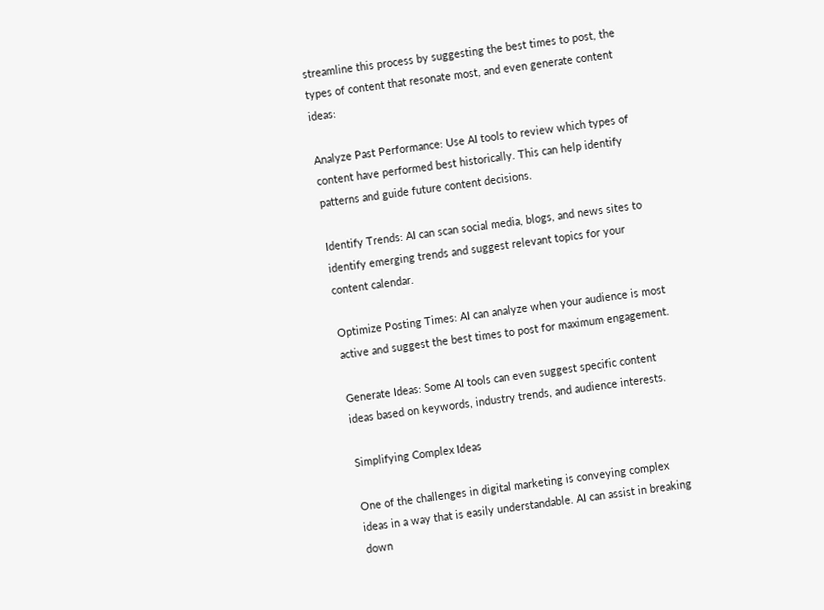streamline this process by suggesting the best times to post, the types of content that resonate most, and even generate content ideas:

Analyze Past Performance: Use AI tools to review which types of content have performed best historically. This can help identify patterns and guide future content decisions.

Identify Trends: AI can scan social media, blogs, and news sites to identify emerging trends and suggest relevant topics for your content calendar.

Optimize Posting Times: AI can analyze when your audience is most active and suggest the best times to post for maximum engagement.

Generate Ideas: Some AI tools can even suggest specific content ideas based on keywords, industry trends, and audience interests.

Simplifying Complex Ideas

One of the challenges in digital marketing is conveying complex ideas in a way that is easily understandable. AI can assist in breaking down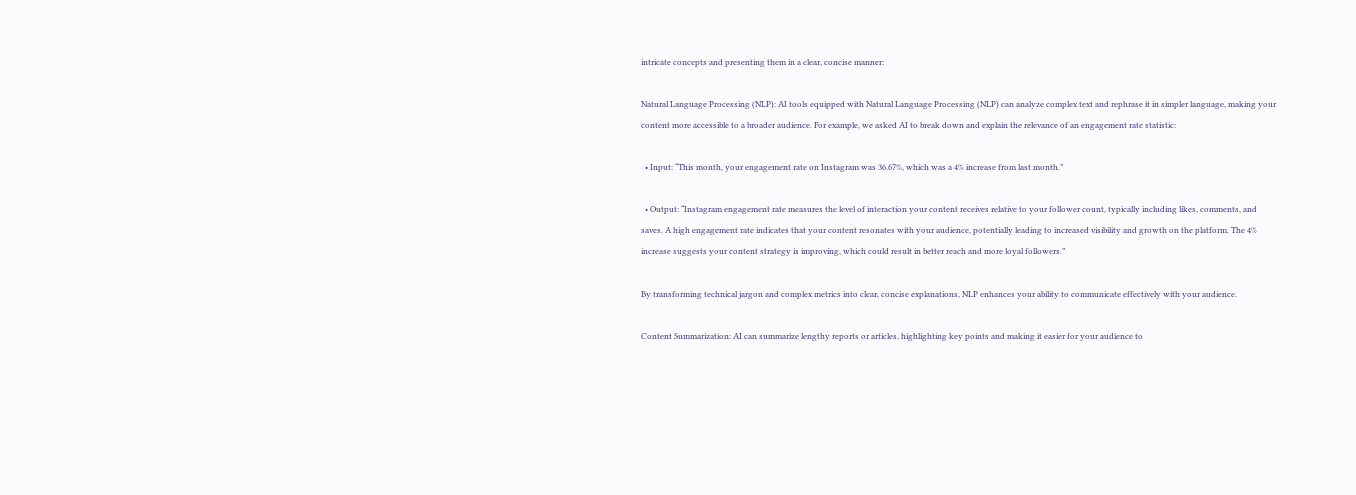intricate concepts and presenting them in a clear, concise manner:

Natural Language Processing (NLP): AI tools equipped with Natural Language Processing (NLP) can analyze complex text and rephrase it in simpler language, making your content more accessible to a broader audience. For example, we asked AI to break down and explain the relevance of an engagement rate statistic:

  • Input: “This month, your engagement rate on Instagram was 36.67%, which was a 4% increase from last month.”

  • Output: “Instagram engagement rate measures the level of interaction your content receives relative to your follower count, typically including likes, comments, and saves. A high engagement rate indicates that your content resonates with your audience, potentially leading to increased visibility and growth on the platform. The 4% increase suggests your content strategy is improving, which could result in better reach and more loyal followers.”

By transforming technical jargon and complex metrics into clear, concise explanations, NLP enhances your ability to communicate effectively with your audience.

Content Summarization: AI can summarize lengthy reports or articles, highlighting key points and making it easier for your audience to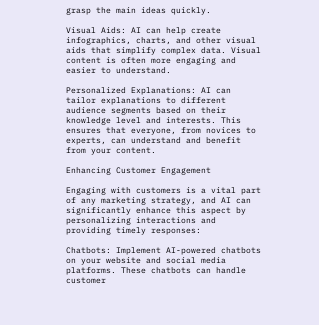grasp the main ideas quickly.

Visual Aids: AI can help create infographics, charts, and other visual aids that simplify complex data. Visual content is often more engaging and easier to understand.

Personalized Explanations: AI can tailor explanations to different audience segments based on their knowledge level and interests. This ensures that everyone, from novices to experts, can understand and benefit from your content.

Enhancing Customer Engagement

Engaging with customers is a vital part of any marketing strategy, and AI can significantly enhance this aspect by personalizing interactions and providing timely responses:

Chatbots: Implement AI-powered chatbots on your website and social media platforms. These chatbots can handle customer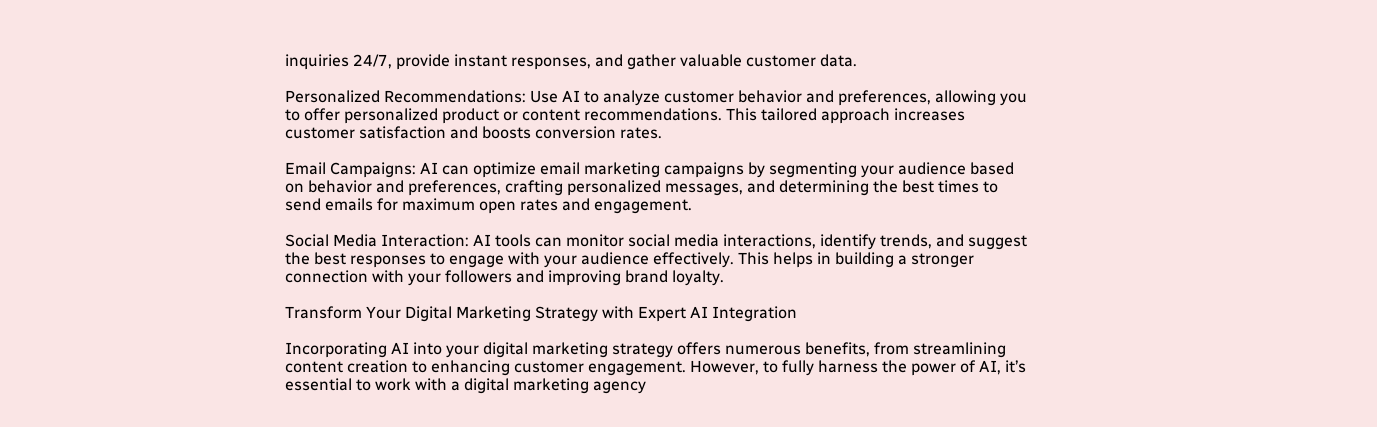inquiries 24/7, provide instant responses, and gather valuable customer data.

Personalized Recommendations: Use AI to analyze customer behavior and preferences, allowing you to offer personalized product or content recommendations. This tailored approach increases customer satisfaction and boosts conversion rates.

Email Campaigns: AI can optimize email marketing campaigns by segmenting your audience based on behavior and preferences, crafting personalized messages, and determining the best times to send emails for maximum open rates and engagement.

Social Media Interaction: AI tools can monitor social media interactions, identify trends, and suggest the best responses to engage with your audience effectively. This helps in building a stronger connection with your followers and improving brand loyalty.

Transform Your Digital Marketing Strategy with Expert AI Integration

Incorporating AI into your digital marketing strategy offers numerous benefits, from streamlining content creation to enhancing customer engagement. However, to fully harness the power of AI, it’s essential to work with a digital marketing agency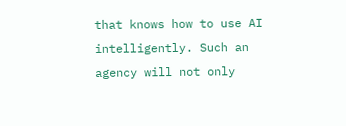that knows how to use AI intelligently. Such an agency will not only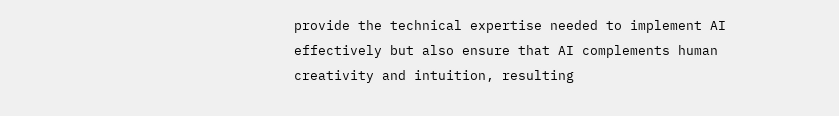provide the technical expertise needed to implement AI effectively but also ensure that AI complements human creativity and intuition, resulting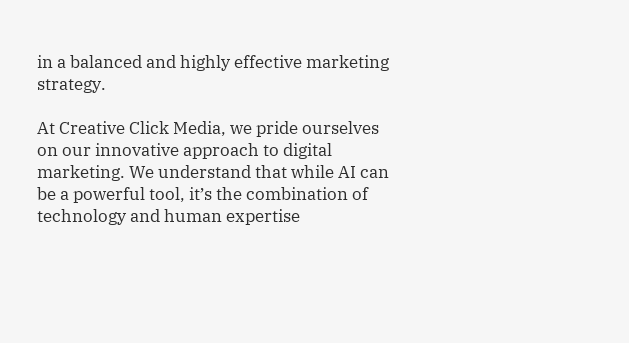in a balanced and highly effective marketing strategy.

At Creative Click Media, we pride ourselves on our innovative approach to digital marketing. We understand that while AI can be a powerful tool, it’s the combination of technology and human expertise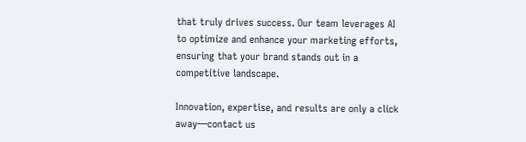that truly drives success. Our team leverages AI to optimize and enhance your marketing efforts, ensuring that your brand stands out in a competitive landscape.

Innovation, expertise, and results are only a click away—contact us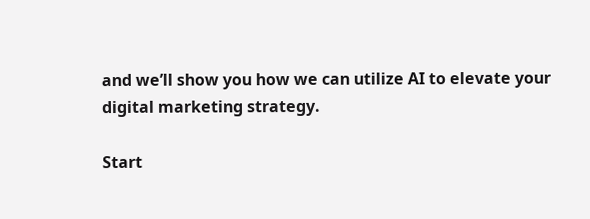and we’ll show you how we can utilize AI to elevate your digital marketing strategy.

Start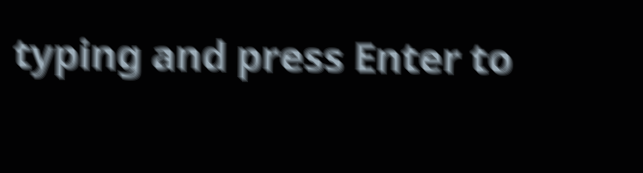typing and press Enter to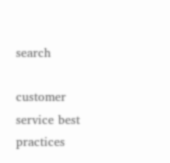search

customer service best practices